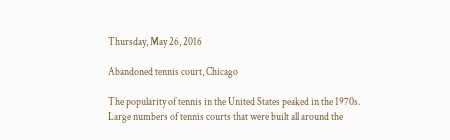Thursday, May 26, 2016

Abandoned tennis court, Chicago

The popularity of tennis in the United States peaked in the 1970s. Large numbers of tennis courts that were built all around the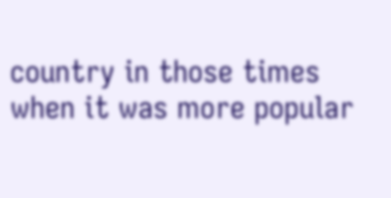country in those times when it was more popular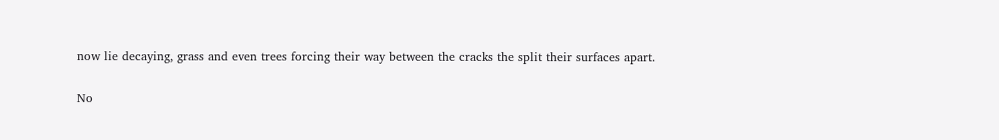now lie decaying, grass and even trees forcing their way between the cracks the split their surfaces apart.

No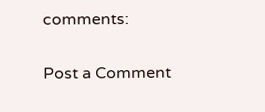comments:

Post a Comment